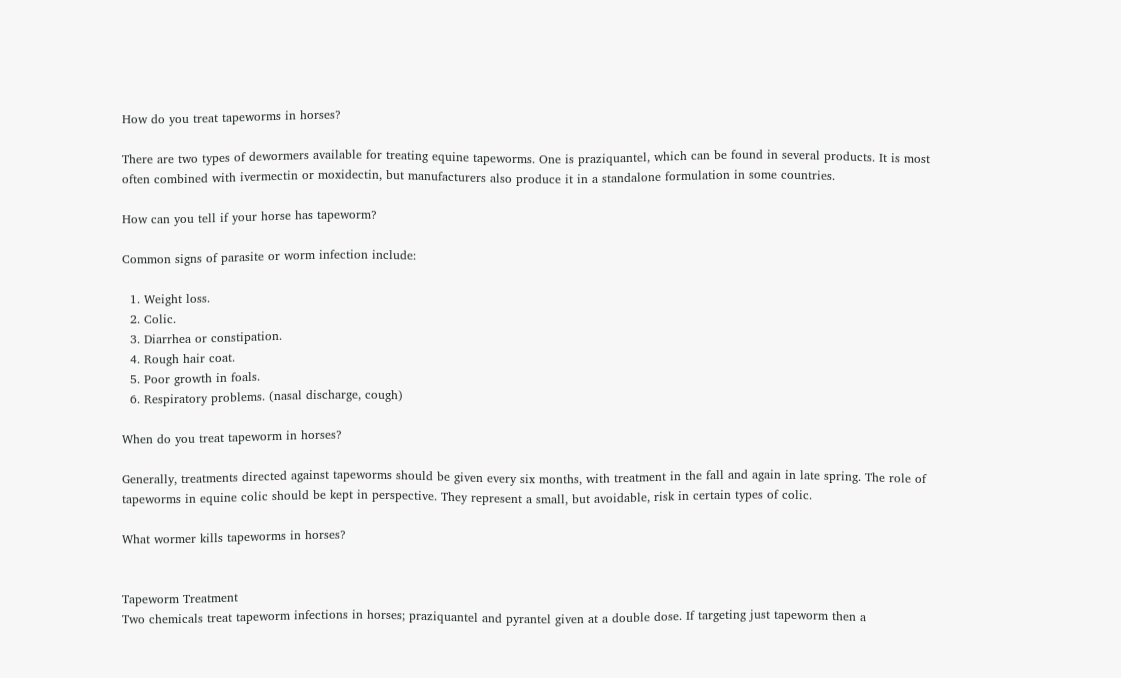How do you treat tapeworms in horses?

There are two types of dewormers available for treating equine tapeworms. One is praziquantel, which can be found in several products. It is most often combined with ivermectin or moxidectin, but manufacturers also produce it in a standalone formulation in some countries.

How can you tell if your horse has tapeworm?

Common signs of parasite or worm infection include:

  1. Weight loss.
  2. Colic.
  3. Diarrhea or constipation.
  4. Rough hair coat.
  5. Poor growth in foals.
  6. Respiratory problems. (nasal discharge, cough)

When do you treat tapeworm in horses?

Generally, treatments directed against tapeworms should be given every six months, with treatment in the fall and again in late spring. The role of tapeworms in equine colic should be kept in perspective. They represent a small, but avoidable, risk in certain types of colic.

What wormer kills tapeworms in horses?


Tapeworm Treatment
Two chemicals treat tapeworm infections in horses; praziquantel and pyrantel given at a double dose. If targeting just tapeworm then a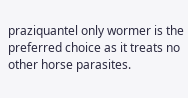praziquantel only wormer is the preferred choice as it treats no other horse parasites.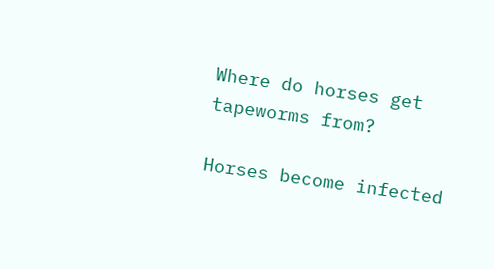Where do horses get tapeworms from?

Horses become infected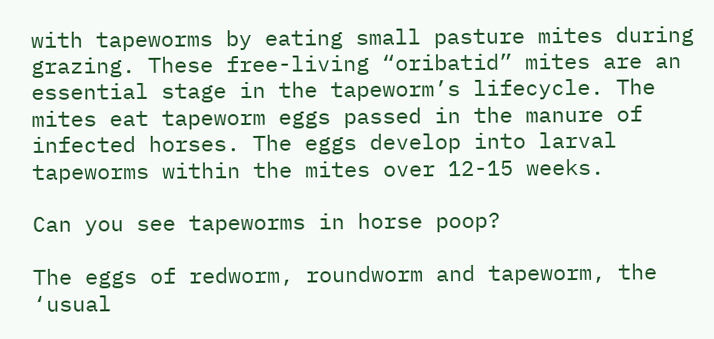with tapeworms by eating small pasture mites during grazing. These free-living “oribatid” mites are an essential stage in the tapeworm’s lifecycle. The mites eat tapeworm eggs passed in the manure of infected horses. The eggs develop into larval tapeworms within the mites over 12-15 weeks.

Can you see tapeworms in horse poop?

The eggs of redworm, roundworm and tapeworm, the ‘usual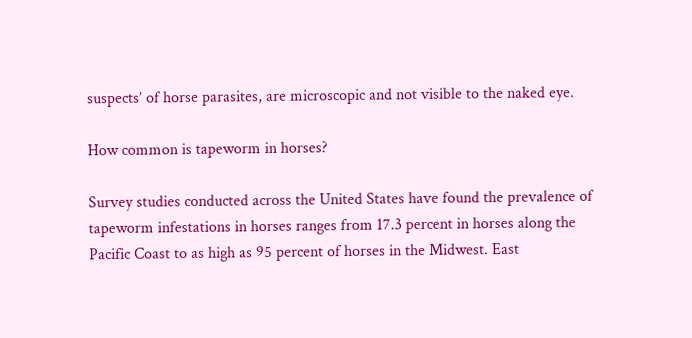suspects’ of horse parasites, are microscopic and not visible to the naked eye.

How common is tapeworm in horses?

Survey studies conducted across the United States have found the prevalence of tapeworm infestations in horses ranges from 17.3 percent in horses along the Pacific Coast to as high as 95 percent of horses in the Midwest. East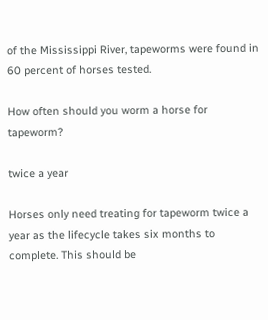of the Mississippi River, tapeworms were found in 60 percent of horses tested.

How often should you worm a horse for tapeworm?

twice a year

Horses only need treating for tapeworm twice a year as the lifecycle takes six months to complete. This should be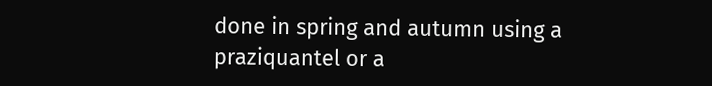done in spring and autumn using a praziquantel or a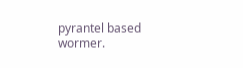pyrantel based wormer.